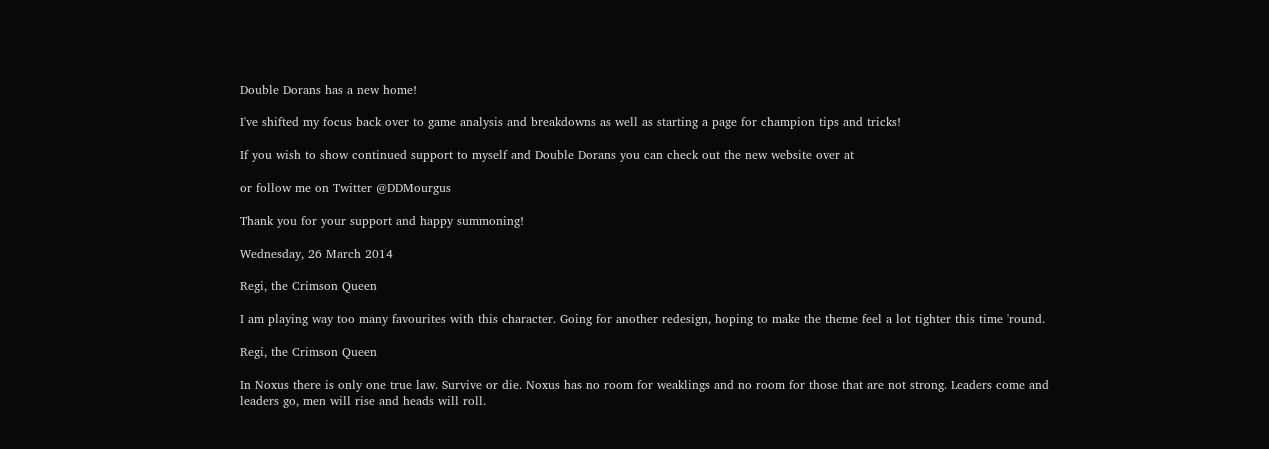Double Dorans has a new home!

I've shifted my focus back over to game analysis and breakdowns as well as starting a page for champion tips and tricks!

If you wish to show continued support to myself and Double Dorans you can check out the new website over at

or follow me on Twitter @DDMourgus

Thank you for your support and happy summoning!

Wednesday, 26 March 2014

Regi, the Crimson Queen

I am playing way too many favourites with this character. Going for another redesign, hoping to make the theme feel a lot tighter this time 'round.

Regi, the Crimson Queen

In Noxus there is only one true law. Survive or die. Noxus has no room for weaklings and no room for those that are not strong. Leaders come and leaders go, men will rise and heads will roll.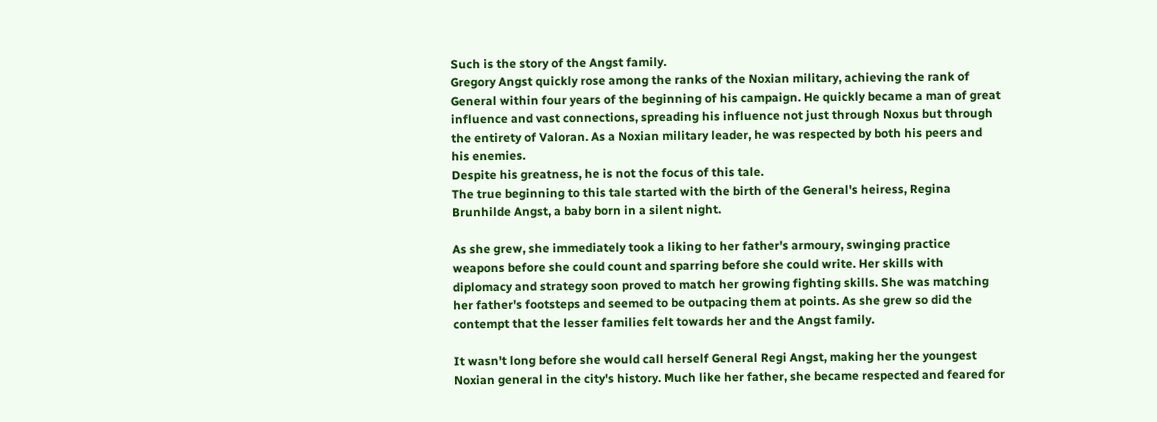Such is the story of the Angst family.
Gregory Angst quickly rose among the ranks of the Noxian military, achieving the rank of General within four years of the beginning of his campaign. He quickly became a man of great influence and vast connections, spreading his influence not just through Noxus but through the entirety of Valoran. As a Noxian military leader, he was respected by both his peers and his enemies.
Despite his greatness, he is not the focus of this tale.
The true beginning to this tale started with the birth of the General's heiress, Regina Brunhilde Angst, a baby born in a silent night.

As she grew, she immediately took a liking to her father's armoury, swinging practice weapons before she could count and sparring before she could write. Her skills with diplomacy and strategy soon proved to match her growing fighting skills. She was matching her father's footsteps and seemed to be outpacing them at points. As she grew so did the contempt that the lesser families felt towards her and the Angst family.

It wasn't long before she would call herself General Regi Angst, making her the youngest Noxian general in the city's history. Much like her father, she became respected and feared for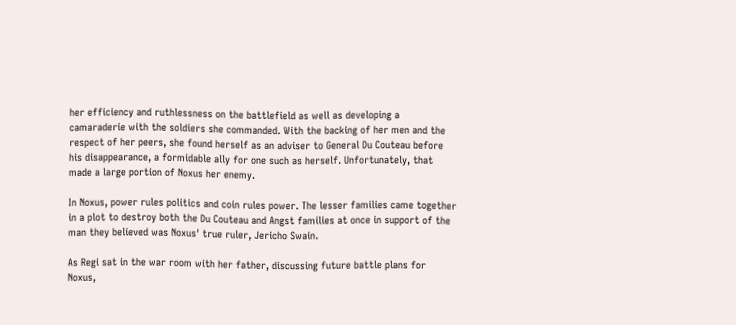her efficiency and ruthlessness on the battlefield as well as developing a camaraderie with the soldiers she commanded. With the backing of her men and the respect of her peers, she found herself as an adviser to General Du Couteau before his disappearance, a formidable ally for one such as herself. Unfortunately, that made a large portion of Noxus her enemy.

In Noxus, power rules politics and coin rules power. The lesser families came together in a plot to destroy both the Du Couteau and Angst families at once in support of the man they believed was Noxus' true ruler, Jericho Swain.

As Regi sat in the war room with her father, discussing future battle plans for Noxus,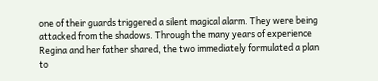one of their guards triggered a silent magical alarm. They were being attacked from the shadows. Through the many years of experience Regina and her father shared, the two immediately formulated a plan to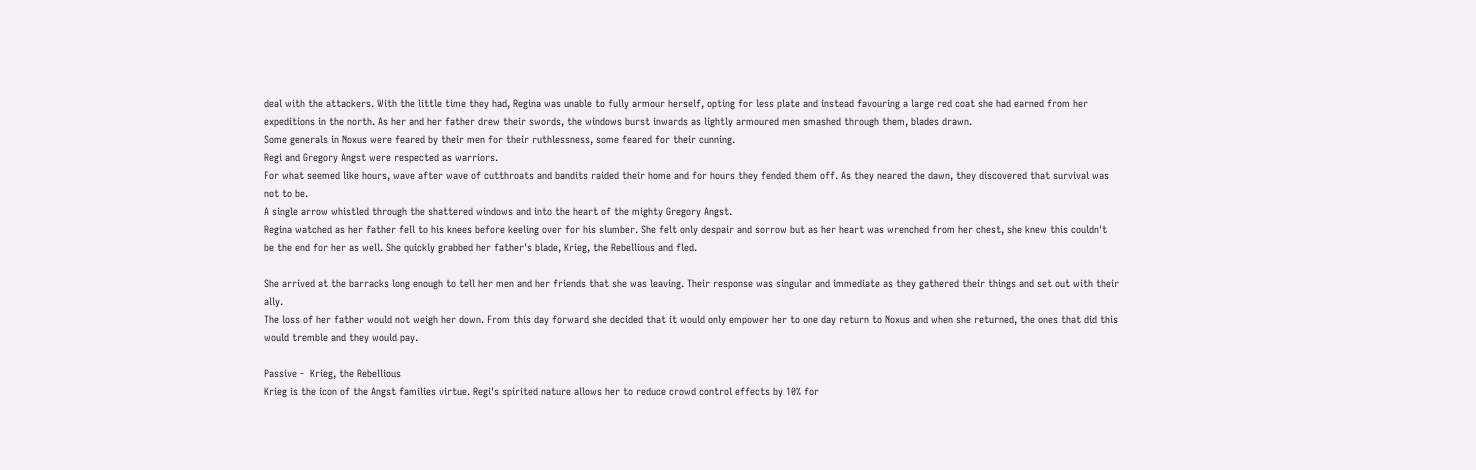deal with the attackers. With the little time they had, Regina was unable to fully armour herself, opting for less plate and instead favouring a large red coat she had earned from her expeditions in the north. As her and her father drew their swords, the windows burst inwards as lightly armoured men smashed through them, blades drawn.
Some generals in Noxus were feared by their men for their ruthlessness, some feared for their cunning.
Regi and Gregory Angst were respected as warriors.
For what seemed like hours, wave after wave of cutthroats and bandits raided their home and for hours they fended them off. As they neared the dawn, they discovered that survival was not to be.
A single arrow whistled through the shattered windows and into the heart of the mighty Gregory Angst.
Regina watched as her father fell to his knees before keeling over for his slumber. She felt only despair and sorrow but as her heart was wrenched from her chest, she knew this couldn't be the end for her as well. She quickly grabbed her father's blade, Krieg, the Rebellious and fled.

She arrived at the barracks long enough to tell her men and her friends that she was leaving. Their response was singular and immediate as they gathered their things and set out with their ally.
The loss of her father would not weigh her down. From this day forward she decided that it would only empower her to one day return to Noxus and when she returned, the ones that did this would tremble and they would pay.

Passive -  Krieg, the Rebellious
Krieg is the icon of the Angst families virtue. Regi's spirited nature allows her to reduce crowd control effects by 10% for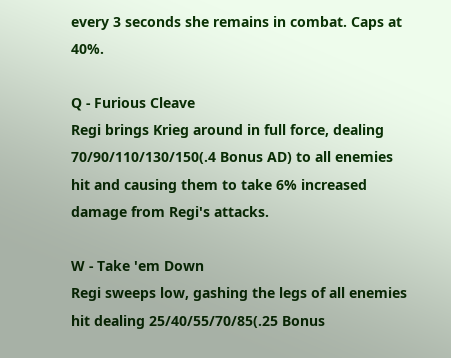every 3 seconds she remains in combat. Caps at 40%.

Q - Furious Cleave
Regi brings Krieg around in full force, dealing 70/90/110/130/150(.4 Bonus AD) to all enemies hit and causing them to take 6% increased damage from Regi's attacks.

W - Take 'em Down
Regi sweeps low, gashing the legs of all enemies hit dealing 25/40/55/70/85(.25 Bonus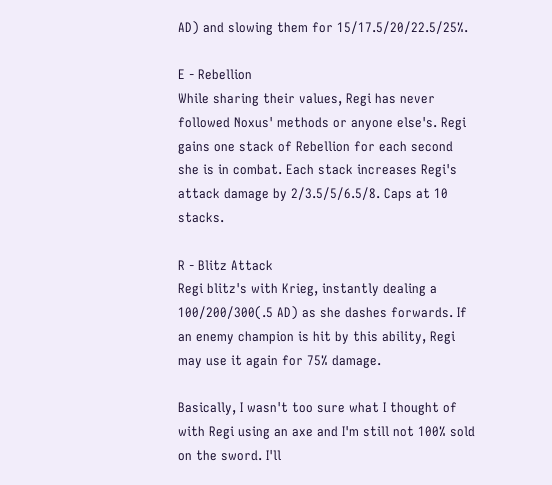AD) and slowing them for 15/17.5/20/22.5/25%.

E - Rebellion
While sharing their values, Regi has never followed Noxus' methods or anyone else's. Regi gains one stack of Rebellion for each second she is in combat. Each stack increases Regi's attack damage by 2/3.5/5/6.5/8. Caps at 10 stacks.

R - Blitz Attack
Regi blitz's with Krieg, instantly dealing a 100/200/300(.5 AD) as she dashes forwards. If an enemy champion is hit by this ability, Regi may use it again for 75% damage.

Basically, I wasn't too sure what I thought of with Regi using an axe and I'm still not 100% sold on the sword. I'll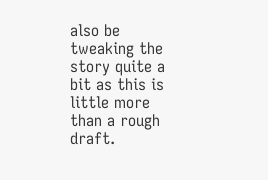also be tweaking the story quite a bit as this is little more than a rough draft.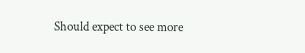Should expect to see more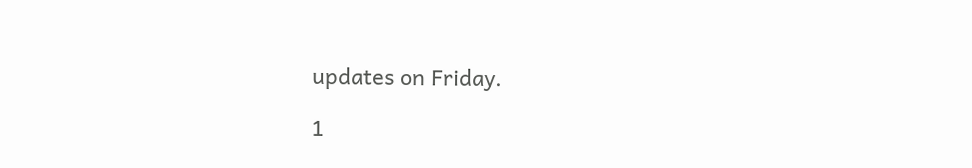updates on Friday.

1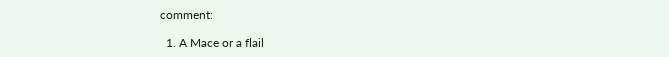comment:

  1. A Mace or a flail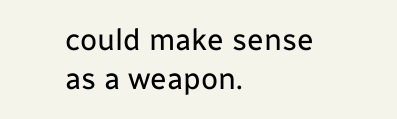could make sense as a weapon.